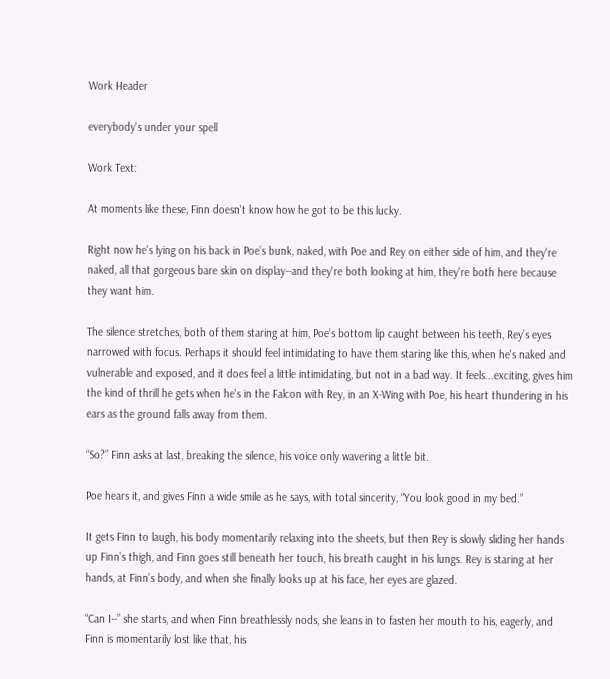Work Header

everybody's under your spell

Work Text:

At moments like these, Finn doesn't know how he got to be this lucky.

Right now he's lying on his back in Poe’s bunk, naked, with Poe and Rey on either side of him, and they're naked, all that gorgeous bare skin on display--and they're both looking at him, they're both here because they want him.

The silence stretches, both of them staring at him, Poe’s bottom lip caught between his teeth, Rey’s eyes narrowed with focus. Perhaps it should feel intimidating to have them staring like this, when he's naked and vulnerable and exposed, and it does feel a little intimidating, but not in a bad way. It feels...exciting, gives him the kind of thrill he gets when he's in the Falcon with Rey, in an X-Wing with Poe, his heart thundering in his ears as the ground falls away from them.

“So?” Finn asks at last, breaking the silence, his voice only wavering a little bit.

Poe hears it, and gives Finn a wide smile as he says, with total sincerity, “You look good in my bed.”

It gets Finn to laugh, his body momentarily relaxing into the sheets, but then Rey is slowly sliding her hands up Finn’s thigh, and Finn goes still beneath her touch, his breath caught in his lungs. Rey is staring at her hands, at Finn’s body, and when she finally looks up at his face, her eyes are glazed.

“Can I--” she starts, and when Finn breathlessly nods, she leans in to fasten her mouth to his, eagerly, and Finn is momentarily lost like that, his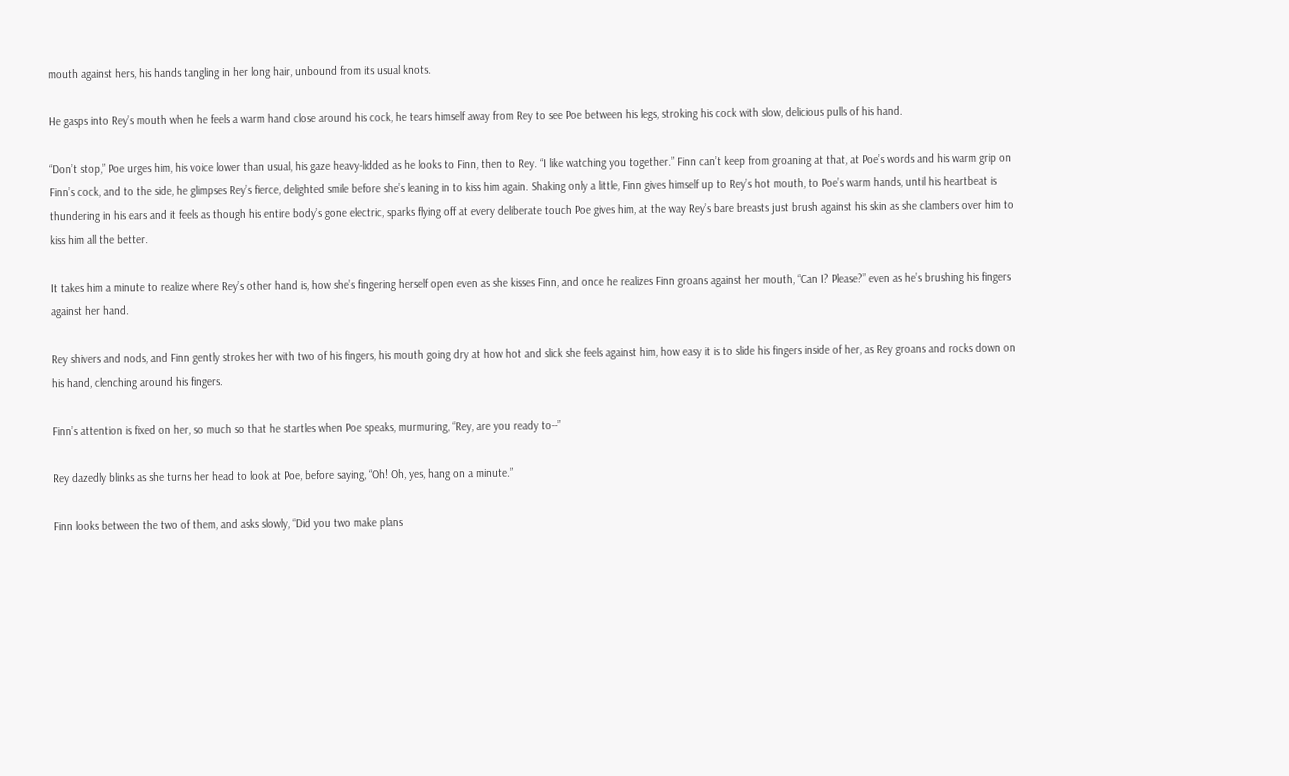mouth against hers, his hands tangling in her long hair, unbound from its usual knots.

He gasps into Rey’s mouth when he feels a warm hand close around his cock, he tears himself away from Rey to see Poe between his legs, stroking his cock with slow, delicious pulls of his hand.

“Don’t stop,” Poe urges him, his voice lower than usual, his gaze heavy-lidded as he looks to Finn, then to Rey. “I like watching you together.” Finn can’t keep from groaning at that, at Poe’s words and his warm grip on Finn’s cock, and to the side, he glimpses Rey’s fierce, delighted smile before she’s leaning in to kiss him again. Shaking only a little, Finn gives himself up to Rey’s hot mouth, to Poe’s warm hands, until his heartbeat is thundering in his ears and it feels as though his entire body’s gone electric, sparks flying off at every deliberate touch Poe gives him, at the way Rey’s bare breasts just brush against his skin as she clambers over him to kiss him all the better.

It takes him a minute to realize where Rey’s other hand is, how she’s fingering herself open even as she kisses Finn, and once he realizes Finn groans against her mouth, “Can I? Please?” even as he’s brushing his fingers against her hand.

Rey shivers and nods, and Finn gently strokes her with two of his fingers, his mouth going dry at how hot and slick she feels against him, how easy it is to slide his fingers inside of her, as Rey groans and rocks down on his hand, clenching around his fingers.

Finn’s attention is fixed on her, so much so that he startles when Poe speaks, murmuring, “Rey, are you ready to--”

Rey dazedly blinks as she turns her head to look at Poe, before saying, “Oh! Oh, yes, hang on a minute.”

Finn looks between the two of them, and asks slowly, “Did you two make plans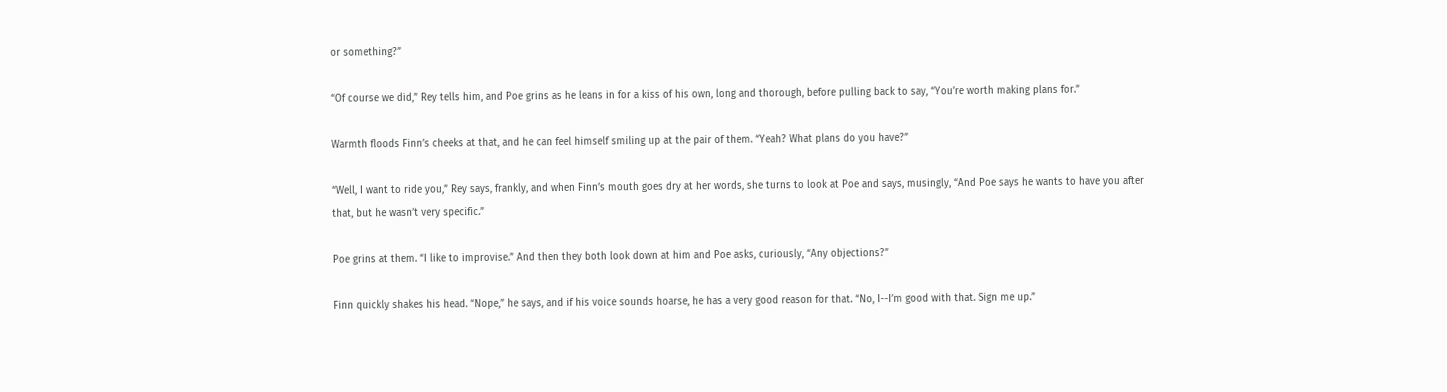or something?”

“Of course we did,” Rey tells him, and Poe grins as he leans in for a kiss of his own, long and thorough, before pulling back to say, “You’re worth making plans for.”

Warmth floods Finn’s cheeks at that, and he can feel himself smiling up at the pair of them. “Yeah? What plans do you have?”

“Well, I want to ride you,” Rey says, frankly, and when Finn’s mouth goes dry at her words, she turns to look at Poe and says, musingly, “And Poe says he wants to have you after that, but he wasn’t very specific.”

Poe grins at them. “I like to improvise.” And then they both look down at him and Poe asks, curiously, “Any objections?”

Finn quickly shakes his head. “Nope,” he says, and if his voice sounds hoarse, he has a very good reason for that. “No, I--I’m good with that. Sign me up.”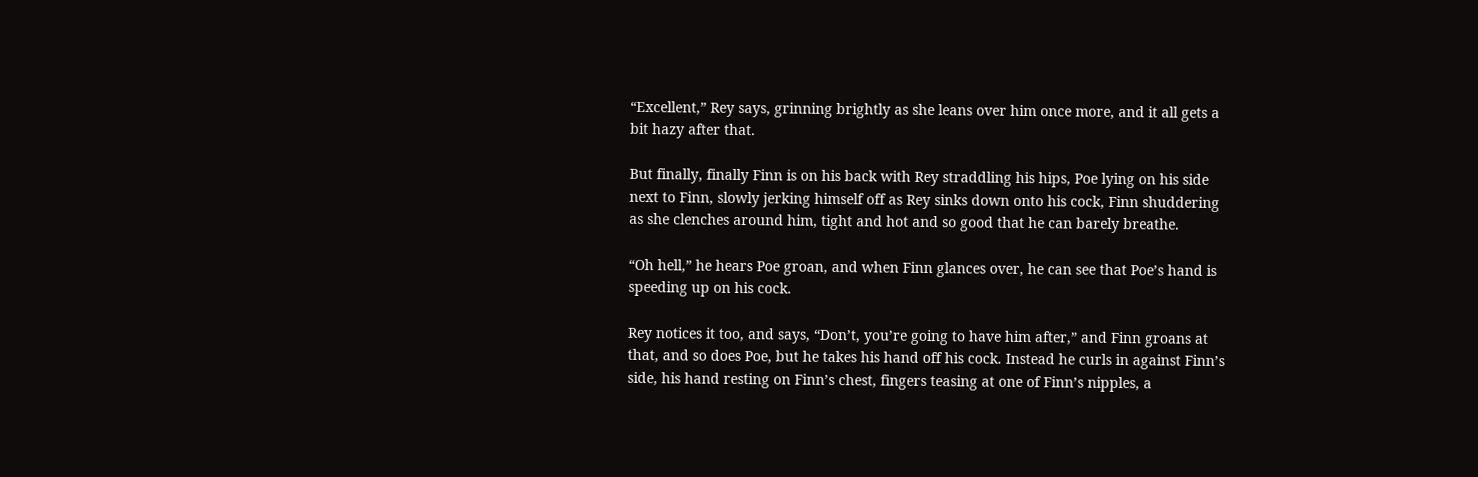“Excellent,” Rey says, grinning brightly as she leans over him once more, and it all gets a bit hazy after that.

But finally, finally Finn is on his back with Rey straddling his hips, Poe lying on his side next to Finn, slowly jerking himself off as Rey sinks down onto his cock, Finn shuddering as she clenches around him, tight and hot and so good that he can barely breathe.

“Oh hell,” he hears Poe groan, and when Finn glances over, he can see that Poe’s hand is speeding up on his cock.

Rey notices it too, and says, “Don’t, you’re going to have him after,” and Finn groans at that, and so does Poe, but he takes his hand off his cock. Instead he curls in against Finn’s side, his hand resting on Finn’s chest, fingers teasing at one of Finn’s nipples, a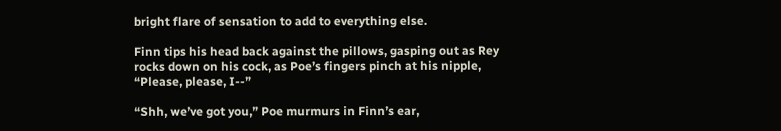bright flare of sensation to add to everything else.

Finn tips his head back against the pillows, gasping out as Rey rocks down on his cock, as Poe’s fingers pinch at his nipple, “Please, please, I--”

“Shh, we’ve got you,” Poe murmurs in Finn’s ear,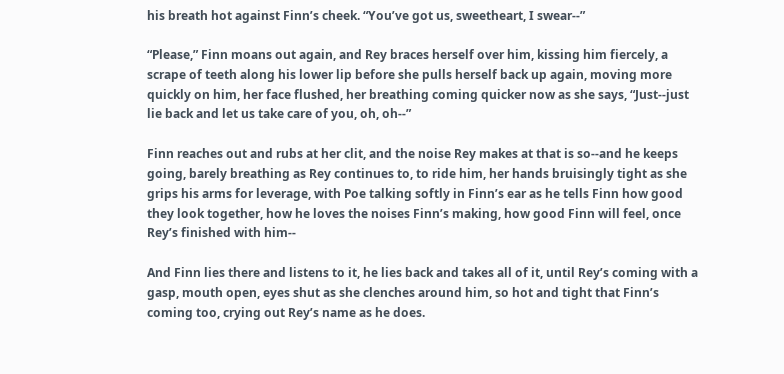his breath hot against Finn’s cheek. “You’ve got us, sweetheart, I swear--”

“Please,” Finn moans out again, and Rey braces herself over him, kissing him fiercely, a scrape of teeth along his lower lip before she pulls herself back up again, moving more quickly on him, her face flushed, her breathing coming quicker now as she says, “Just--just lie back and let us take care of you, oh, oh--”

Finn reaches out and rubs at her clit, and the noise Rey makes at that is so--and he keeps going, barely breathing as Rey continues to, to ride him, her hands bruisingly tight as she grips his arms for leverage, with Poe talking softly in Finn’s ear as he tells Finn how good they look together, how he loves the noises Finn’s making, how good Finn will feel, once Rey’s finished with him--

And Finn lies there and listens to it, he lies back and takes all of it, until Rey’s coming with a gasp, mouth open, eyes shut as she clenches around him, so hot and tight that Finn’s coming too, crying out Rey’s name as he does.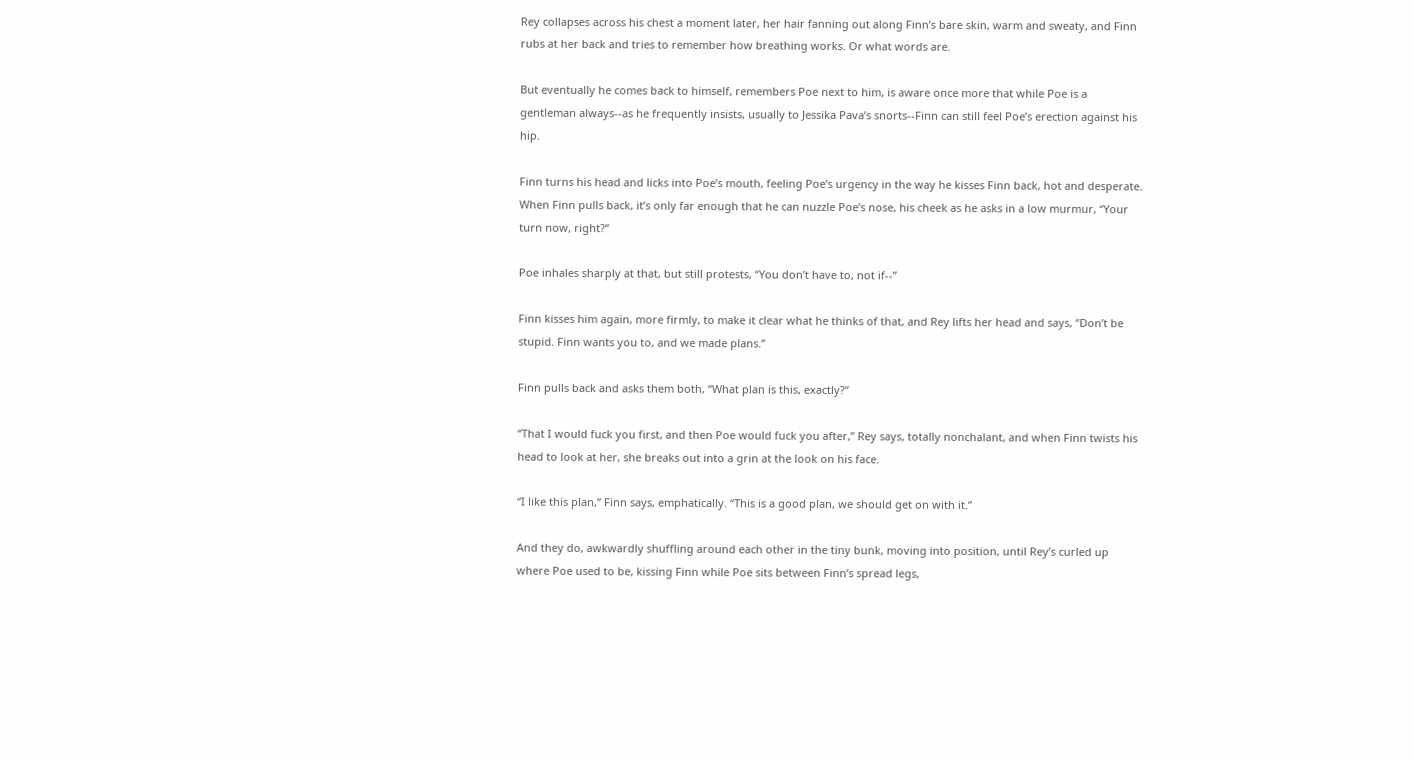Rey collapses across his chest a moment later, her hair fanning out along Finn’s bare skin, warm and sweaty, and Finn rubs at her back and tries to remember how breathing works. Or what words are.

But eventually he comes back to himself, remembers Poe next to him, is aware once more that while Poe is a gentleman always--as he frequently insists, usually to Jessika Pava’s snorts--Finn can still feel Poe’s erection against his hip.

Finn turns his head and licks into Poe’s mouth, feeling Poe’s urgency in the way he kisses Finn back, hot and desperate. When Finn pulls back, it’s only far enough that he can nuzzle Poe’s nose, his cheek as he asks in a low murmur, “Your turn now, right?”

Poe inhales sharply at that, but still protests, “You don’t have to, not if--”

Finn kisses him again, more firmly, to make it clear what he thinks of that, and Rey lifts her head and says, “Don’t be stupid. Finn wants you to, and we made plans.”

Finn pulls back and asks them both, “What plan is this, exactly?”

“That I would fuck you first, and then Poe would fuck you after,” Rey says, totally nonchalant, and when Finn twists his head to look at her, she breaks out into a grin at the look on his face.

“I like this plan,” Finn says, emphatically. “This is a good plan, we should get on with it.”

And they do, awkwardly shuffling around each other in the tiny bunk, moving into position, until Rey’s curled up where Poe used to be, kissing Finn while Poe sits between Finn’s spread legs,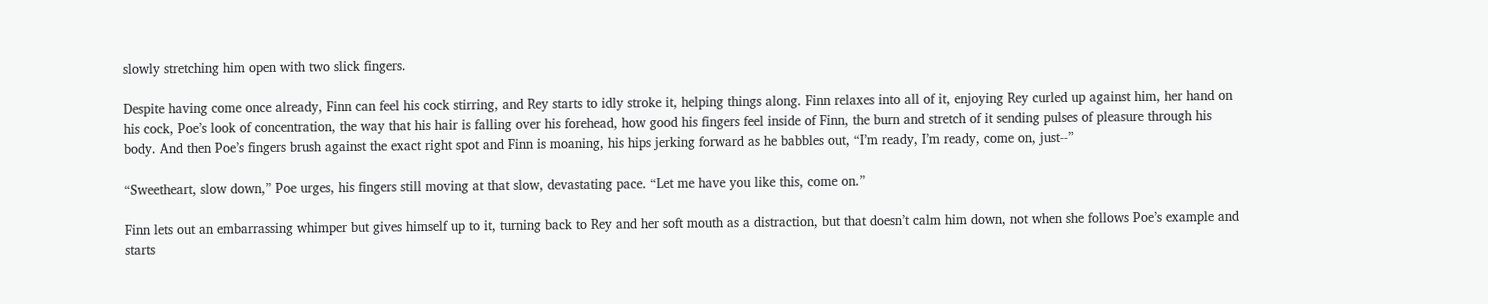slowly stretching him open with two slick fingers.

Despite having come once already, Finn can feel his cock stirring, and Rey starts to idly stroke it, helping things along. Finn relaxes into all of it, enjoying Rey curled up against him, her hand on his cock, Poe’s look of concentration, the way that his hair is falling over his forehead, how good his fingers feel inside of Finn, the burn and stretch of it sending pulses of pleasure through his body. And then Poe’s fingers brush against the exact right spot and Finn is moaning, his hips jerking forward as he babbles out, “I’m ready, I’m ready, come on, just--”

“Sweetheart, slow down,” Poe urges, his fingers still moving at that slow, devastating pace. “Let me have you like this, come on.”

Finn lets out an embarrassing whimper but gives himself up to it, turning back to Rey and her soft mouth as a distraction, but that doesn’t calm him down, not when she follows Poe’s example and starts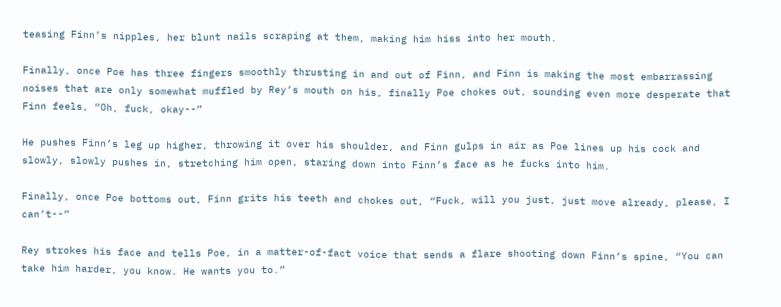teasing Finn’s nipples, her blunt nails scraping at them, making him hiss into her mouth.

Finally, once Poe has three fingers smoothly thrusting in and out of Finn, and Finn is making the most embarrassing noises that are only somewhat muffled by Rey’s mouth on his, finally Poe chokes out, sounding even more desperate that Finn feels, “Oh, fuck, okay--”

He pushes Finn’s leg up higher, throwing it over his shoulder, and Finn gulps in air as Poe lines up his cock and slowly, slowly pushes in, stretching him open, staring down into Finn’s face as he fucks into him.

Finally, once Poe bottoms out, Finn grits his teeth and chokes out, “Fuck, will you just, just move already, please, I can’t--”

Rey strokes his face and tells Poe, in a matter-of-fact voice that sends a flare shooting down Finn’s spine, “You can take him harder, you know. He wants you to.”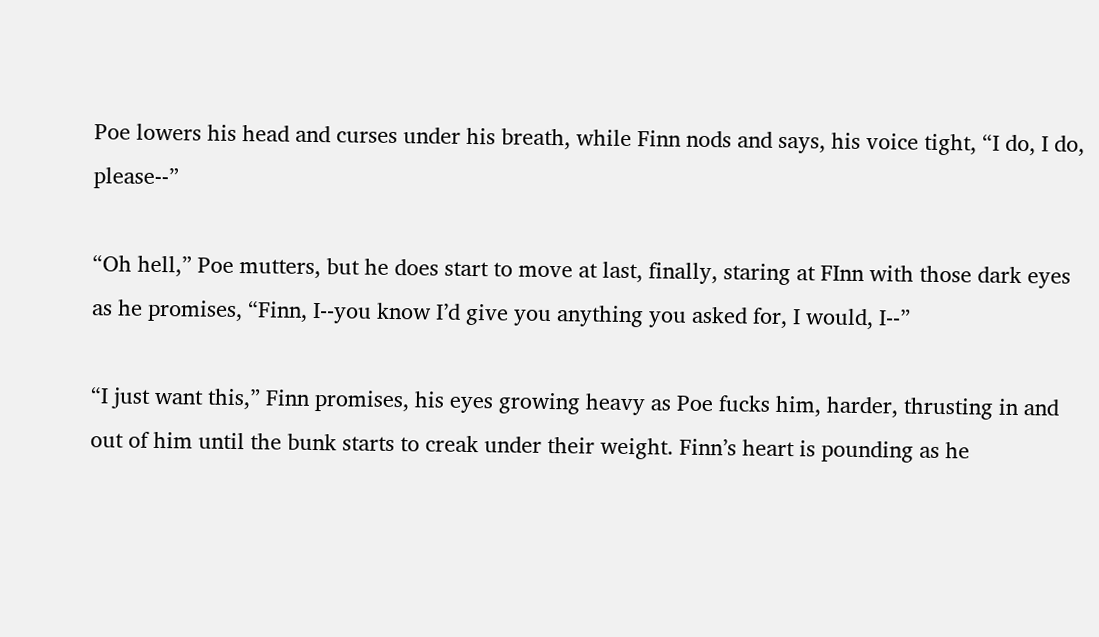Poe lowers his head and curses under his breath, while Finn nods and says, his voice tight, “I do, I do, please--”

“Oh hell,” Poe mutters, but he does start to move at last, finally, staring at FInn with those dark eyes as he promises, “Finn, I--you know I’d give you anything you asked for, I would, I--”

“I just want this,” Finn promises, his eyes growing heavy as Poe fucks him, harder, thrusting in and out of him until the bunk starts to creak under their weight. Finn’s heart is pounding as he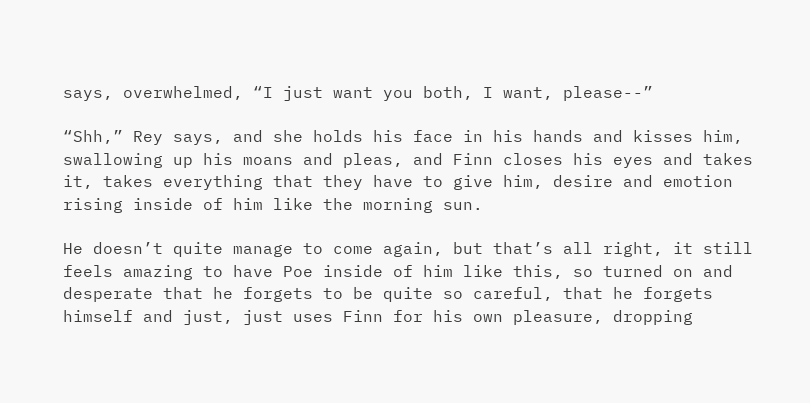says, overwhelmed, “I just want you both, I want, please--”

“Shh,” Rey says, and she holds his face in his hands and kisses him, swallowing up his moans and pleas, and Finn closes his eyes and takes it, takes everything that they have to give him, desire and emotion rising inside of him like the morning sun.

He doesn’t quite manage to come again, but that’s all right, it still feels amazing to have Poe inside of him like this, so turned on and desperate that he forgets to be quite so careful, that he forgets himself and just, just uses Finn for his own pleasure, dropping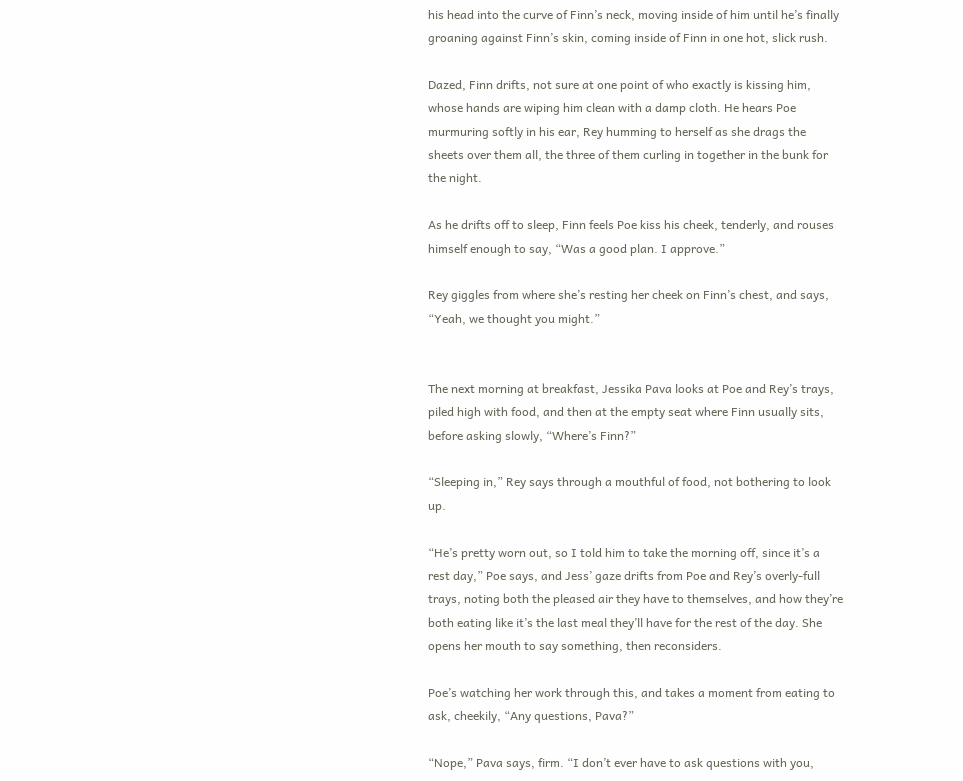his head into the curve of Finn’s neck, moving inside of him until he’s finally groaning against Finn’s skin, coming inside of Finn in one hot, slick rush.

Dazed, Finn drifts, not sure at one point of who exactly is kissing him, whose hands are wiping him clean with a damp cloth. He hears Poe murmuring softly in his ear, Rey humming to herself as she drags the sheets over them all, the three of them curling in together in the bunk for the night.

As he drifts off to sleep, Finn feels Poe kiss his cheek, tenderly, and rouses himself enough to say, “Was a good plan. I approve.”

Rey giggles from where she’s resting her cheek on Finn’s chest, and says, “Yeah, we thought you might.”


The next morning at breakfast, Jessika Pava looks at Poe and Rey’s trays, piled high with food, and then at the empty seat where Finn usually sits, before asking slowly, “Where’s Finn?”

“Sleeping in,” Rey says through a mouthful of food, not bothering to look up.

“He’s pretty worn out, so I told him to take the morning off, since it’s a rest day,” Poe says, and Jess’ gaze drifts from Poe and Rey’s overly-full trays, noting both the pleased air they have to themselves, and how they’re both eating like it’s the last meal they’ll have for the rest of the day. She opens her mouth to say something, then reconsiders.

Poe’s watching her work through this, and takes a moment from eating to ask, cheekily, “Any questions, Pava?”

“Nope,” Pava says, firm. “I don’t ever have to ask questions with you,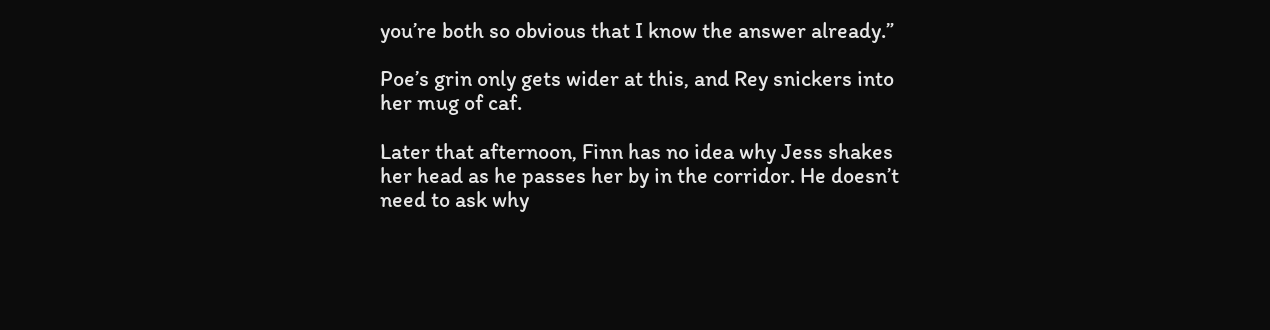you’re both so obvious that I know the answer already.”

Poe’s grin only gets wider at this, and Rey snickers into her mug of caf.

Later that afternoon, Finn has no idea why Jess shakes her head as he passes her by in the corridor. He doesn’t need to ask why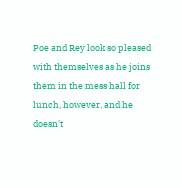Poe and Rey look so pleased with themselves as he joins them in the mess hall for lunch, however, and he doesn't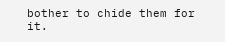bother to chide them for it.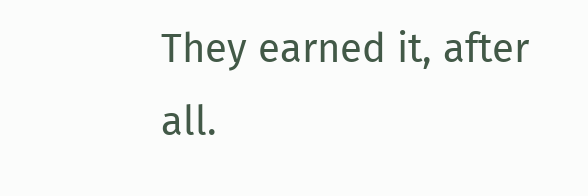They earned it, after all.